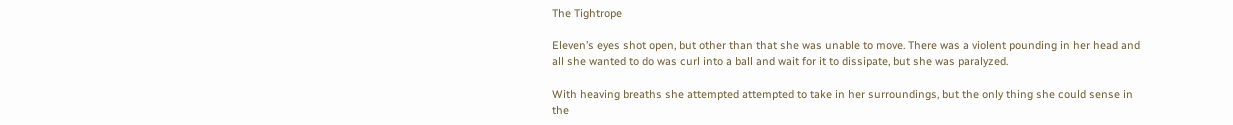The Tightrope

Eleven’s eyes shot open, but other than that she was unable to move. There was a violent pounding in her head and all she wanted to do was curl into a ball and wait for it to dissipate, but she was paralyzed.

With heaving breaths she attempted attempted to take in her surroundings, but the only thing she could sense in the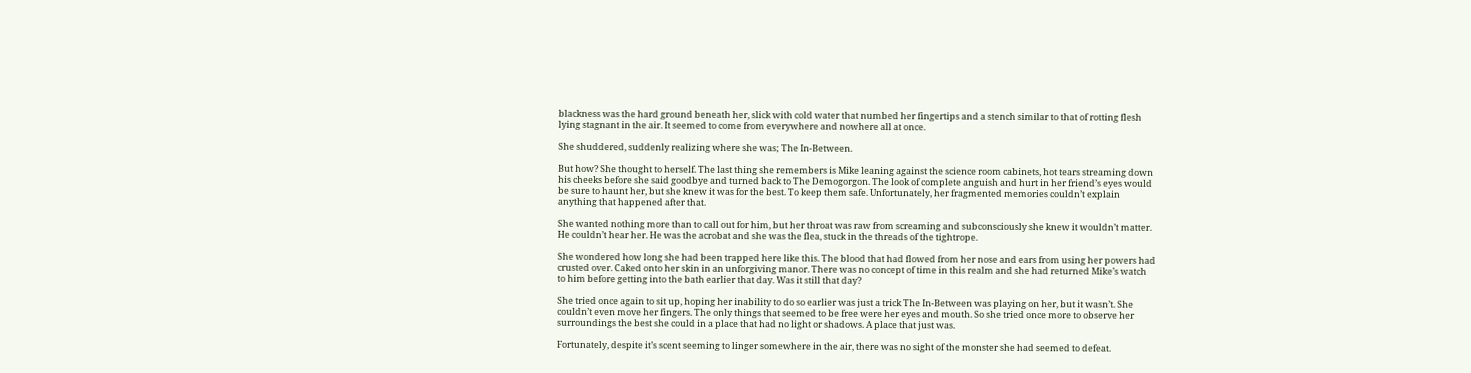blackness was the hard ground beneath her, slick with cold water that numbed her fingertips and a stench similar to that of rotting flesh lying stagnant in the air. It seemed to come from everywhere and nowhere all at once.

She shuddered, suddenly realizing where she was; The In-Between.

But how? She thought to herself. The last thing she remembers is Mike leaning against the science room cabinets, hot tears streaming down his cheeks before she said goodbye and turned back to The Demogorgon. The look of complete anguish and hurt in her friend’s eyes would be sure to haunt her, but she knew it was for the best. To keep them safe. Unfortunately, her fragmented memories couldn’t explain anything that happened after that.

She wanted nothing more than to call out for him, but her throat was raw from screaming and subconsciously she knew it wouldn’t matter. He couldn’t hear her. He was the acrobat and she was the flea, stuck in the threads of the tightrope.

She wondered how long she had been trapped here like this. The blood that had flowed from her nose and ears from using her powers had crusted over. Caked onto her skin in an unforgiving manor. There was no concept of time in this realm and she had returned Mike’s watch to him before getting into the bath earlier that day. Was it still that day?

She tried once again to sit up, hoping her inability to do so earlier was just a trick The In-Between was playing on her, but it wasn’t. She couldn’t even move her fingers. The only things that seemed to be free were her eyes and mouth. So she tried once more to observe her surroundings the best she could in a place that had no light or shadows. A place that just was.

Fortunately, despite it’s scent seeming to linger somewhere in the air, there was no sight of the monster she had seemed to defeat.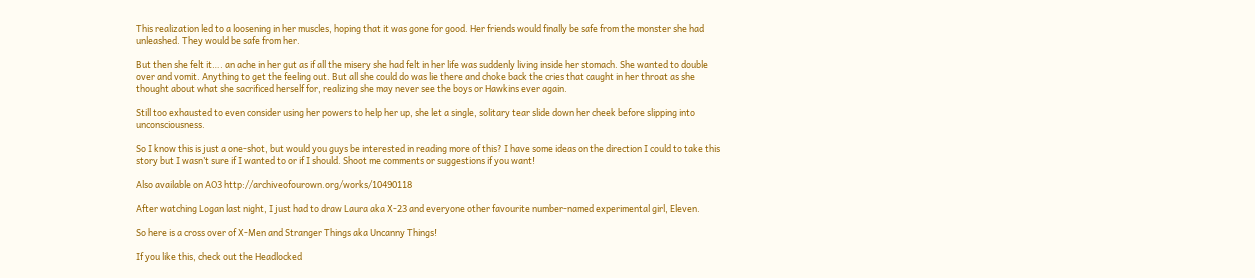This realization led to a loosening in her muscles, hoping that it was gone for good. Her friends would finally be safe from the monster she had unleashed. They would be safe from her.

But then she felt it…. an ache in her gut as if all the misery she had felt in her life was suddenly living inside her stomach. She wanted to double over and vomit. Anything to get the feeling out. But all she could do was lie there and choke back the cries that caught in her throat as she thought about what she sacrificed herself for, realizing she may never see the boys or Hawkins ever again.

Still too exhausted to even consider using her powers to help her up, she let a single, solitary tear slide down her cheek before slipping into unconsciousness.

So I know this is just a one-shot, but would you guys be interested in reading more of this? I have some ideas on the direction I could to take this story but I wasn’t sure if I wanted to or if I should. Shoot me comments or suggestions if you want!

Also available on AO3 http://archiveofourown.org/works/10490118

After watching Logan last night, I just had to draw Laura aka X-23 and everyone other favourite number-named experimental girl, Eleven.

So here is a cross over of X-Men and Stranger Things aka Uncanny Things!

If you like this, check out the Headlocked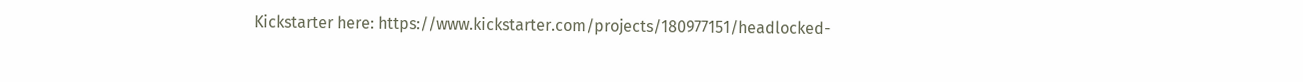Kickstarter here: https://www.kickstarter.com/projects/180977151/headlocked-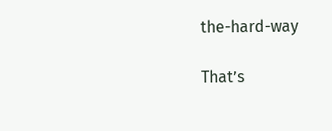the-hard-way

That’s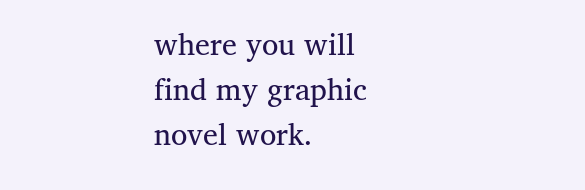where you will find my graphic novel work.